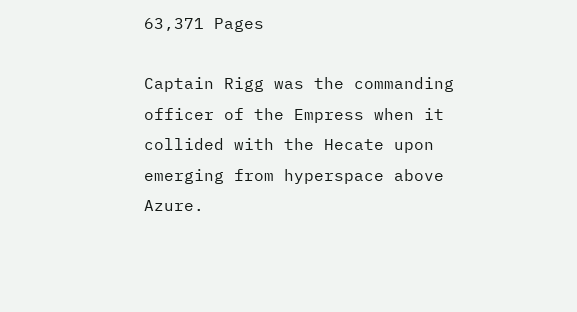63,371 Pages

Captain Rigg was the commanding officer of the Empress when it collided with the Hecate upon emerging from hyperspace above Azure.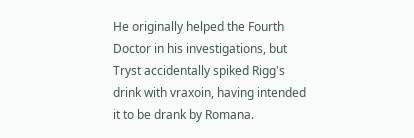He originally helped the Fourth Doctor in his investigations, but Tryst accidentally spiked Rigg's drink with vraxoin, having intended it to be drank by Romana.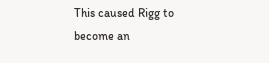This caused Rigg to become an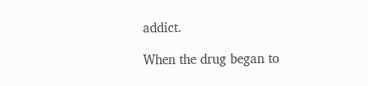addict.

When the drug began to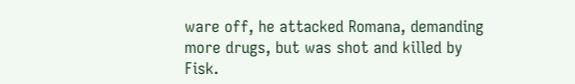ware off, he attacked Romana, demanding more drugs, but was shot and killed by Fisk.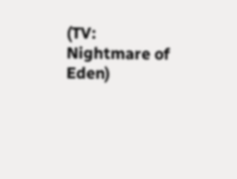(TV: Nightmare of Eden)